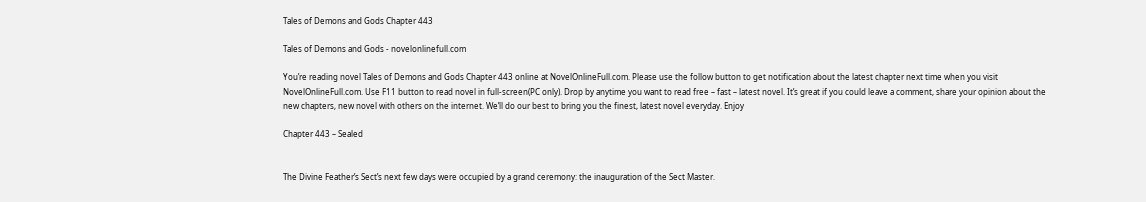Tales of Demons and Gods Chapter 443

Tales of Demons and Gods - novelonlinefull.com

You’re reading novel Tales of Demons and Gods Chapter 443 online at NovelOnlineFull.com. Please use the follow button to get notification about the latest chapter next time when you visit NovelOnlineFull.com. Use F11 button to read novel in full-screen(PC only). Drop by anytime you want to read free – fast – latest novel. It’s great if you could leave a comment, share your opinion about the new chapters, new novel with others on the internet. We’ll do our best to bring you the finest, latest novel everyday. Enjoy

Chapter 443 – Sealed


The Divine Feather’s Sect’s next few days were occupied by a grand ceremony: the inauguration of the Sect Master.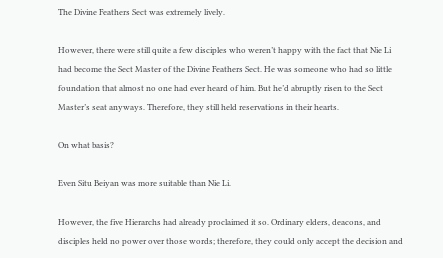The Divine Feathers Sect was extremely lively.

However, there were still quite a few disciples who weren’t happy with the fact that Nie Li had become the Sect Master of the Divine Feathers Sect. He was someone who had so little foundation that almost no one had ever heard of him. But he’d abruptly risen to the Sect Master’s seat anyways. Therefore, they still held reservations in their hearts.

On what basis?

Even Situ Beiyan was more suitable than Nie Li.

However, the five Hierarchs had already proclaimed it so. Ordinary elders, deacons, and disciples held no power over those words; therefore, they could only accept the decision and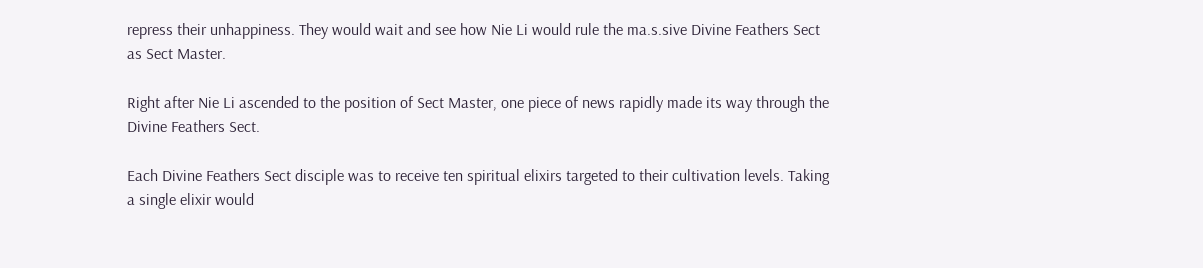repress their unhappiness. They would wait and see how Nie Li would rule the ma.s.sive Divine Feathers Sect as Sect Master.

Right after Nie Li ascended to the position of Sect Master, one piece of news rapidly made its way through the Divine Feathers Sect.

Each Divine Feathers Sect disciple was to receive ten spiritual elixirs targeted to their cultivation levels. Taking a single elixir would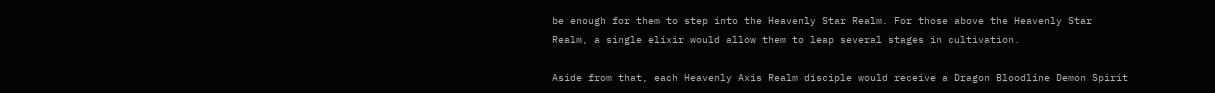be enough for them to step into the Heavenly Star Realm. For those above the Heavenly Star Realm, a single elixir would allow them to leap several stages in cultivation.

Aside from that, each Heavenly Axis Realm disciple would receive a Dragon Bloodline Demon Spirit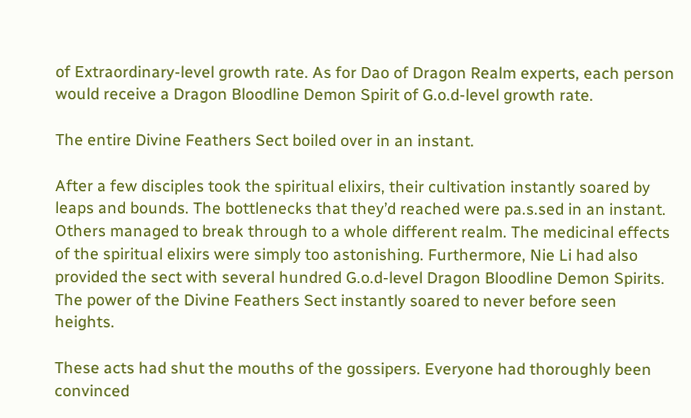of Extraordinary-level growth rate. As for Dao of Dragon Realm experts, each person would receive a Dragon Bloodline Demon Spirit of G.o.d-level growth rate.

The entire Divine Feathers Sect boiled over in an instant.

After a few disciples took the spiritual elixirs, their cultivation instantly soared by leaps and bounds. The bottlenecks that they’d reached were pa.s.sed in an instant. Others managed to break through to a whole different realm. The medicinal effects of the spiritual elixirs were simply too astonishing. Furthermore, Nie Li had also provided the sect with several hundred G.o.d-level Dragon Bloodline Demon Spirits. The power of the Divine Feathers Sect instantly soared to never before seen heights.

These acts had shut the mouths of the gossipers. Everyone had thoroughly been convinced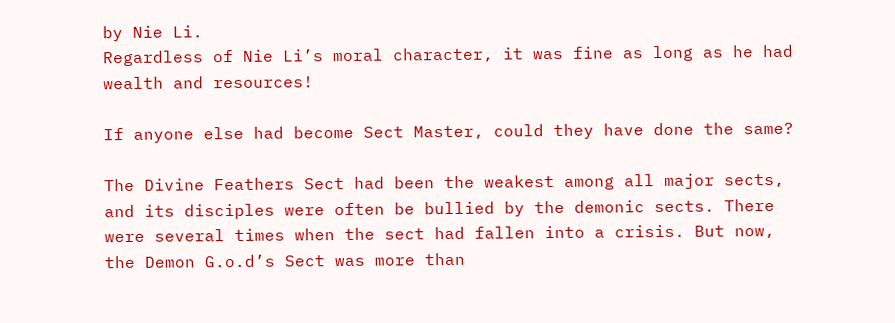by Nie Li.
Regardless of Nie Li’s moral character, it was fine as long as he had wealth and resources!

If anyone else had become Sect Master, could they have done the same?

The Divine Feathers Sect had been the weakest among all major sects, and its disciples were often be bullied by the demonic sects. There were several times when the sect had fallen into a crisis. But now, the Demon G.o.d’s Sect was more than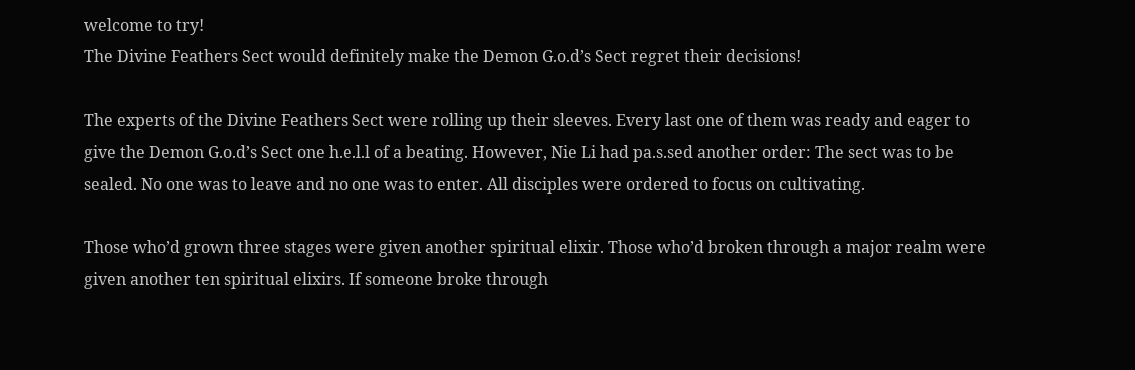welcome to try!
The Divine Feathers Sect would definitely make the Demon G.o.d’s Sect regret their decisions!

The experts of the Divine Feathers Sect were rolling up their sleeves. Every last one of them was ready and eager to give the Demon G.o.d’s Sect one h.e.l.l of a beating. However, Nie Li had pa.s.sed another order: The sect was to be sealed. No one was to leave and no one was to enter. All disciples were ordered to focus on cultivating.

Those who’d grown three stages were given another spiritual elixir. Those who’d broken through a major realm were given another ten spiritual elixirs. If someone broke through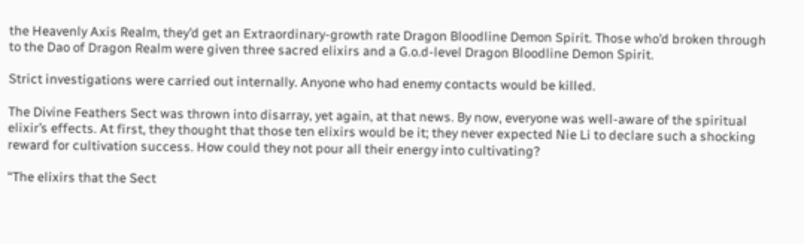the Heavenly Axis Realm, they’d get an Extraordinary-growth rate Dragon Bloodline Demon Spirit. Those who’d broken through to the Dao of Dragon Realm were given three sacred elixirs and a G.o.d-level Dragon Bloodline Demon Spirit.

Strict investigations were carried out internally. Anyone who had enemy contacts would be killed.

The Divine Feathers Sect was thrown into disarray, yet again, at that news. By now, everyone was well-aware of the spiritual elixir’s effects. At first, they thought that those ten elixirs would be it; they never expected Nie Li to declare such a shocking reward for cultivation success. How could they not pour all their energy into cultivating?

“The elixirs that the Sect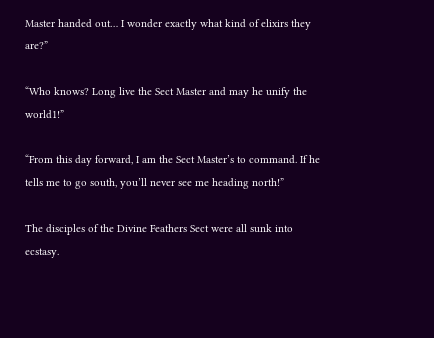Master handed out… I wonder exactly what kind of elixirs they are?”

“Who knows? Long live the Sect Master and may he unify the world1!”

“From this day forward, I am the Sect Master’s to command. If he tells me to go south, you’ll never see me heading north!”

The disciples of the Divine Feathers Sect were all sunk into ecstasy.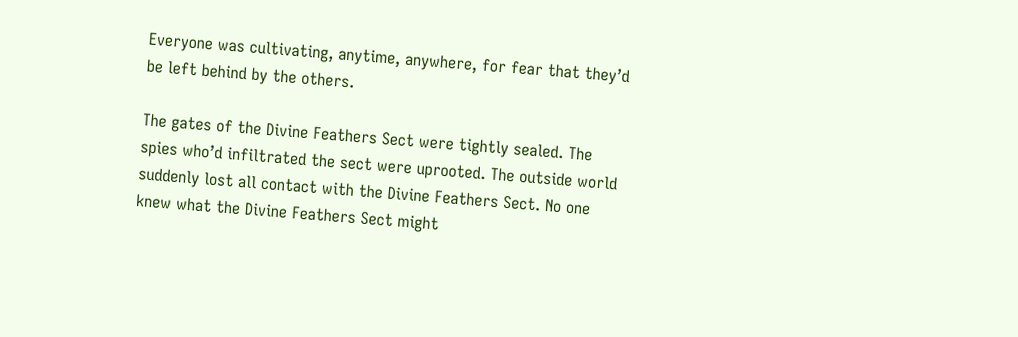Everyone was cultivating, anytime, anywhere, for fear that they’d be left behind by the others.

The gates of the Divine Feathers Sect were tightly sealed. The spies who’d infiltrated the sect were uprooted. The outside world suddenly lost all contact with the Divine Feathers Sect. No one knew what the Divine Feathers Sect might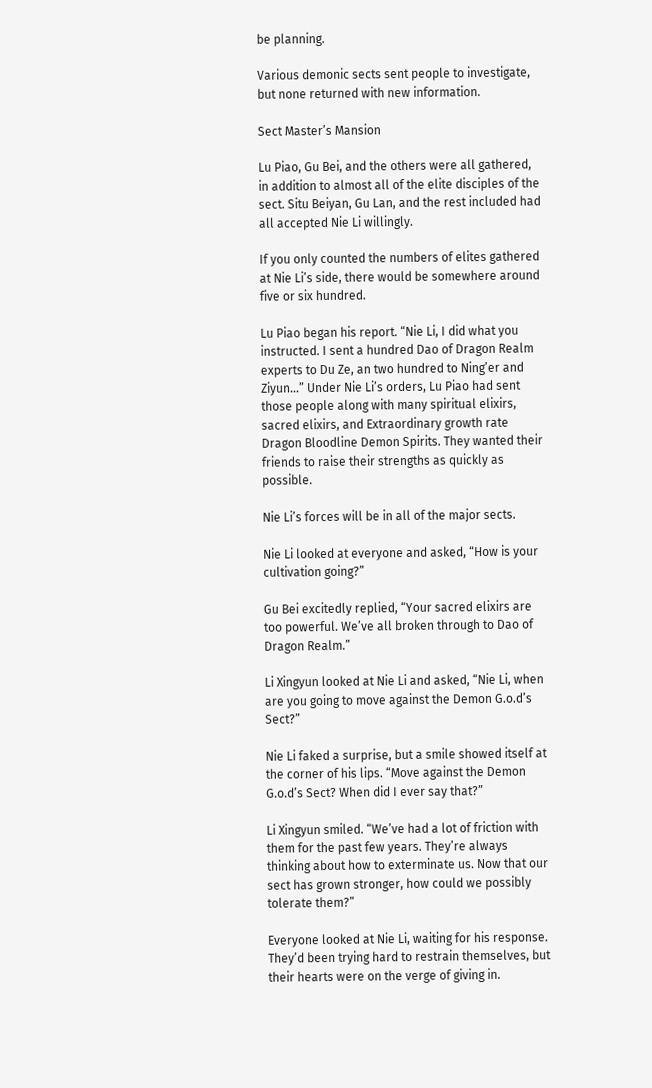be planning.

Various demonic sects sent people to investigate, but none returned with new information.

Sect Master’s Mansion

Lu Piao, Gu Bei, and the others were all gathered, in addition to almost all of the elite disciples of the sect. Situ Beiyan, Gu Lan, and the rest included had all accepted Nie Li willingly.

If you only counted the numbers of elites gathered at Nie Li’s side, there would be somewhere around five or six hundred.

Lu Piao began his report. “Nie Li, I did what you instructed. I sent a hundred Dao of Dragon Realm experts to Du Ze, an two hundred to Ning’er and Ziyun…” Under Nie Li’s orders, Lu Piao had sent those people along with many spiritual elixirs, sacred elixirs, and Extraordinary growth rate Dragon Bloodline Demon Spirits. They wanted their friends to raise their strengths as quickly as possible.

Nie Li’s forces will be in all of the major sects.

Nie Li looked at everyone and asked, “How is your cultivation going?”

Gu Bei excitedly replied, “Your sacred elixirs are too powerful. We’ve all broken through to Dao of Dragon Realm.”

Li Xingyun looked at Nie Li and asked, “Nie Li, when are you going to move against the Demon G.o.d’s Sect?”

Nie Li faked a surprise, but a smile showed itself at the corner of his lips. “Move against the Demon G.o.d’s Sect? When did I ever say that?”

Li Xingyun smiled. “We’ve had a lot of friction with them for the past few years. They’re always thinking about how to exterminate us. Now that our sect has grown stronger, how could we possibly tolerate them?”

Everyone looked at Nie Li, waiting for his response. They’d been trying hard to restrain themselves, but their hearts were on the verge of giving in.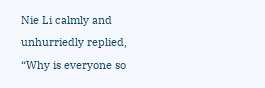Nie Li calmly and unhurriedly replied, “Why is everyone so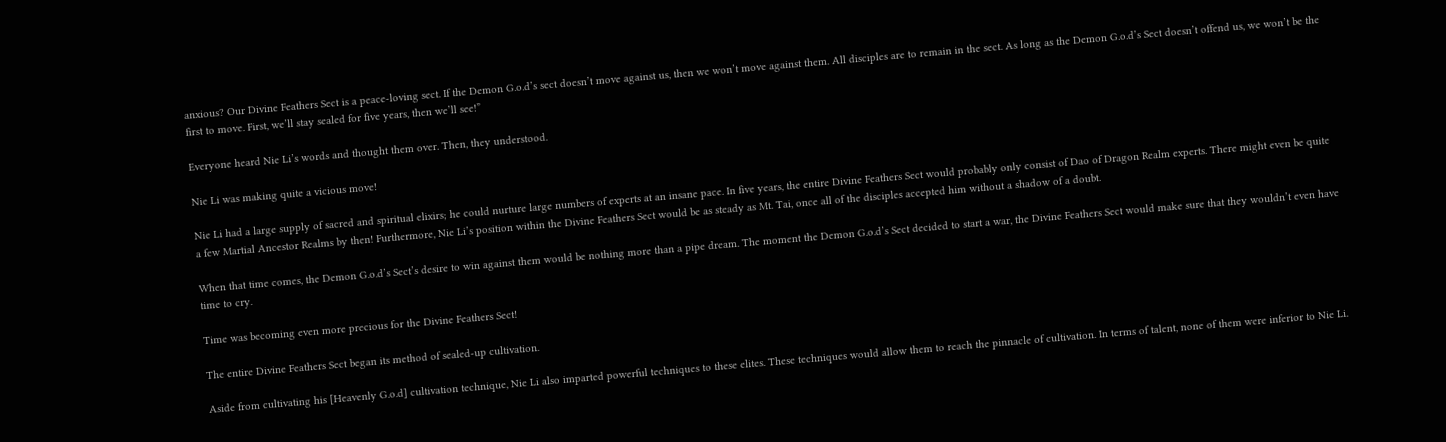anxious? Our Divine Feathers Sect is a peace-loving sect. If the Demon G.o.d’s sect doesn’t move against us, then we won’t move against them. All disciples are to remain in the sect. As long as the Demon G.o.d’s Sect doesn’t offend us, we won’t be the first to move. First, we’ll stay sealed for five years, then we’ll see!”

Everyone heard Nie Li’s words and thought them over. Then, they understood.

Nie Li was making quite a vicious move!

Nie Li had a large supply of sacred and spiritual elixirs; he could nurture large numbers of experts at an insane pace. In five years, the entire Divine Feathers Sect would probably only consist of Dao of Dragon Realm experts. There might even be quite a few Martial Ancestor Realms by then! Furthermore, Nie Li’s position within the Divine Feathers Sect would be as steady as Mt. Tai, once all of the disciples accepted him without a shadow of a doubt.

When that time comes, the Demon G.o.d’s Sect’s desire to win against them would be nothing more than a pipe dream. The moment the Demon G.o.d’s Sect decided to start a war, the Divine Feathers Sect would make sure that they wouldn’t even have time to cry.

Time was becoming even more precious for the Divine Feathers Sect!

The entire Divine Feathers Sect began its method of sealed-up cultivation.

Aside from cultivating his [Heavenly G.o.d] cultivation technique, Nie Li also imparted powerful techniques to these elites. These techniques would allow them to reach the pinnacle of cultivation. In terms of talent, none of them were inferior to Nie Li.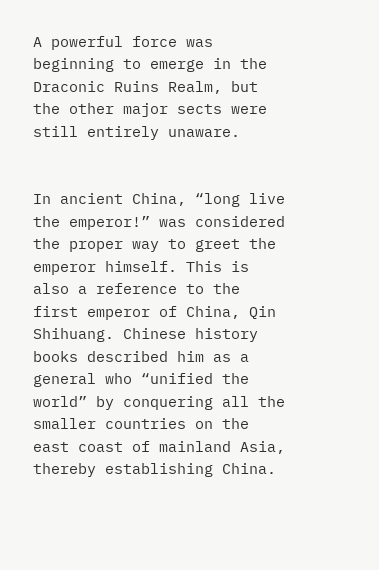A powerful force was beginning to emerge in the Draconic Ruins Realm, but the other major sects were still entirely unaware.


In ancient China, “long live the emperor!” was considered the proper way to greet the emperor himself. This is also a reference to the first emperor of China, Qin Shihuang. Chinese history books described him as a general who “unified the world” by conquering all the smaller countries on the east coast of mainland Asia, thereby establishing China.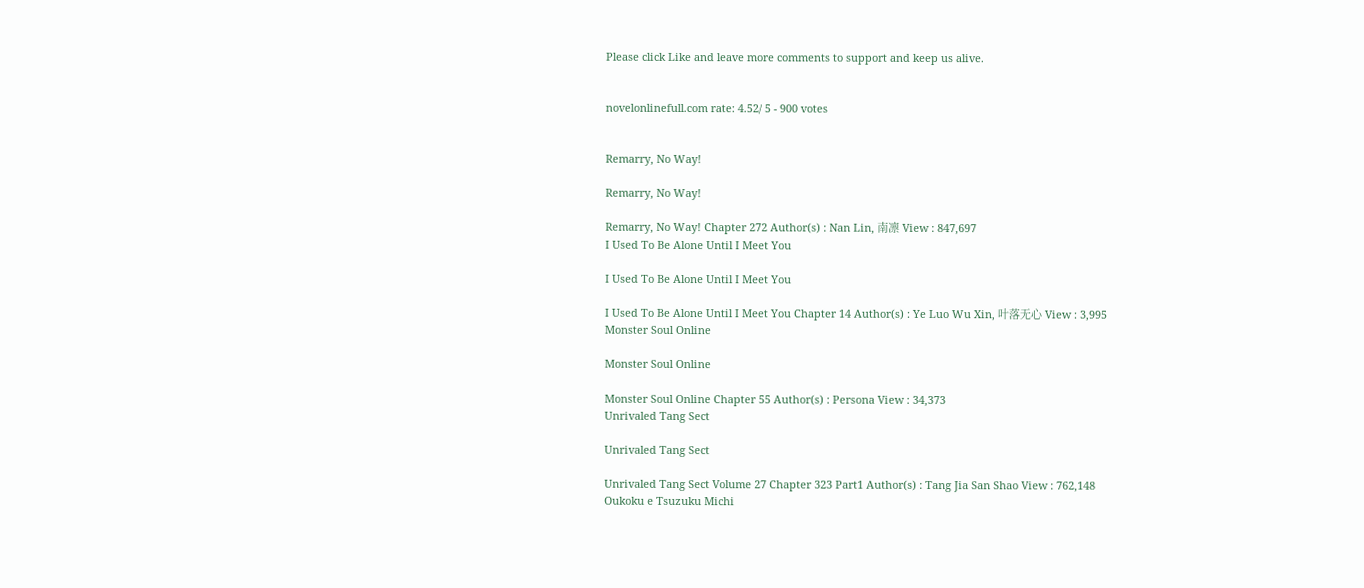Please click Like and leave more comments to support and keep us alive.


novelonlinefull.com rate: 4.52/ 5 - 900 votes


Remarry, No Way!

Remarry, No Way!

Remarry, No Way! Chapter 272 Author(s) : Nan Lin, 南凛 View : 847,697
I Used To Be Alone Until I Meet You

I Used To Be Alone Until I Meet You

I Used To Be Alone Until I Meet You Chapter 14 Author(s) : Ye Luo Wu Xin, 叶落无心 View : 3,995
Monster Soul Online

Monster Soul Online

Monster Soul Online Chapter 55 Author(s) : Persona View : 34,373
Unrivaled Tang Sect

Unrivaled Tang Sect

Unrivaled Tang Sect Volume 27 Chapter 323 Part1 Author(s) : Tang Jia San Shao View : 762,148
Oukoku e Tsuzuku Michi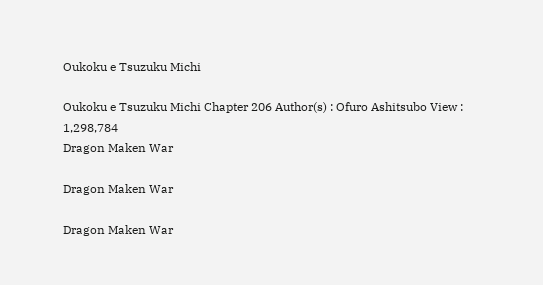Oukoku e Tsuzuku Michi

Oukoku e Tsuzuku Michi Chapter 206 Author(s) : Ofuro Ashitsubo View : 1,298,784
Dragon Maken War

Dragon Maken War

Dragon Maken War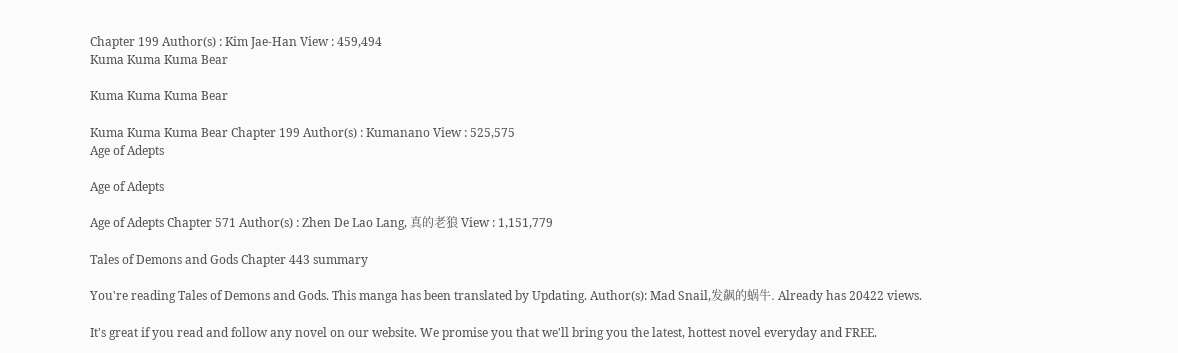Chapter 199 Author(s) : Kim Jae-Han View : 459,494
Kuma Kuma Kuma Bear

Kuma Kuma Kuma Bear

Kuma Kuma Kuma Bear Chapter 199 Author(s) : Kumanano View : 525,575
Age of Adepts

Age of Adepts

Age of Adepts Chapter 571 Author(s) : Zhen De Lao Lang, 真的老狼 View : 1,151,779

Tales of Demons and Gods Chapter 443 summary

You're reading Tales of Demons and Gods. This manga has been translated by Updating. Author(s): Mad Snail,发飙的蜗牛. Already has 20422 views.

It's great if you read and follow any novel on our website. We promise you that we'll bring you the latest, hottest novel everyday and FREE.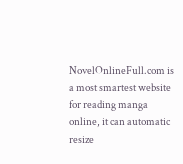NovelOnlineFull.com is a most smartest website for reading manga online, it can automatic resize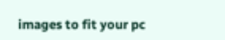images to fit your pc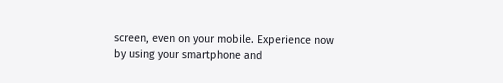screen, even on your mobile. Experience now by using your smartphone and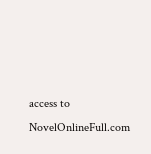access to NovelOnlineFull.com